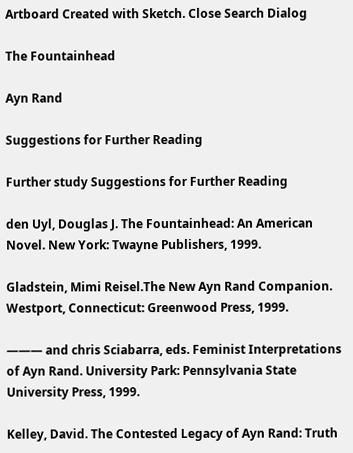Artboard Created with Sketch. Close Search Dialog

The Fountainhead

Ayn Rand

Suggestions for Further Reading

Further study Suggestions for Further Reading

den Uyl, Douglas J. The Fountainhead: An American Novel. New York: Twayne Publishers, 1999.

Gladstein, Mimi Reisel.The New Ayn Rand Companion. Westport, Connecticut: Greenwood Press, 1999.

——— and chris Sciabarra, eds. Feminist Interpretations of Ayn Rand. University Park: Pennsylvania State University Press, 1999.

Kelley, David. The Contested Legacy of Ayn Rand: Truth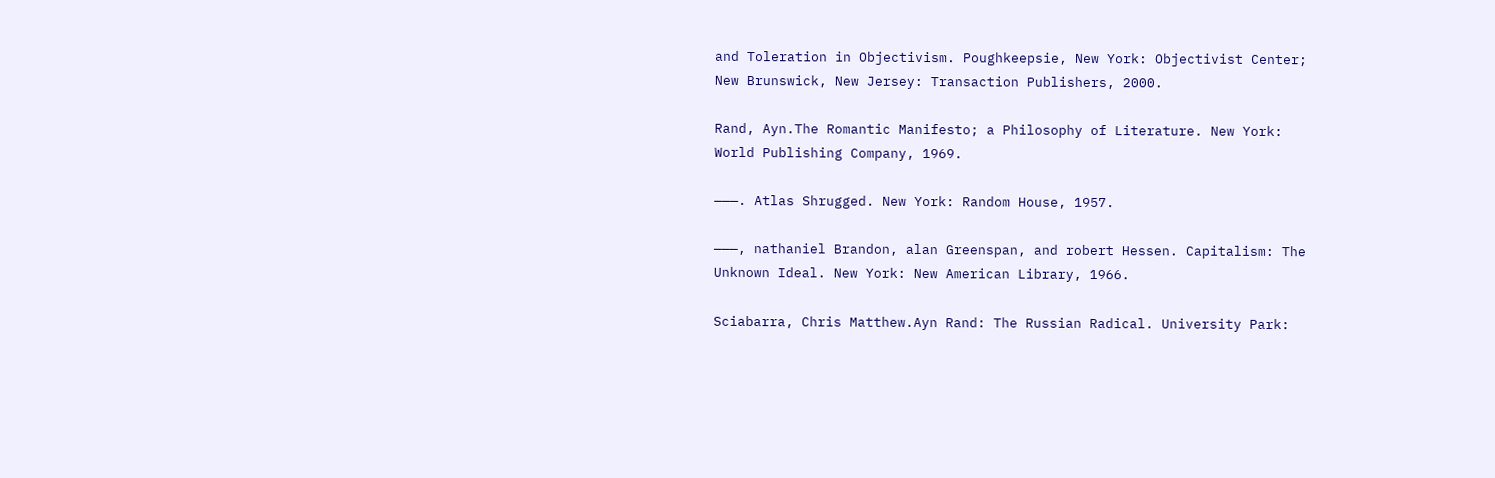and Toleration in Objectivism. Poughkeepsie, New York: Objectivist Center; New Brunswick, New Jersey: Transaction Publishers, 2000.

Rand, Ayn.The Romantic Manifesto; a Philosophy of Literature. New York: World Publishing Company, 1969.

———. Atlas Shrugged. New York: Random House, 1957.

———, nathaniel Brandon, alan Greenspan, and robert Hessen. Capitalism: The Unknown Ideal. New York: New American Library, 1966.

Sciabarra, Chris Matthew.Ayn Rand: The Russian Radical. University Park: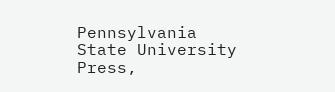Pennsylvania State University Press,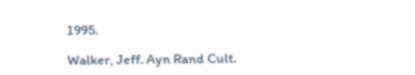1995.

Walker, Jeff. Ayn Rand Cult.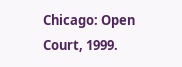Chicago: Open Court, 1999.